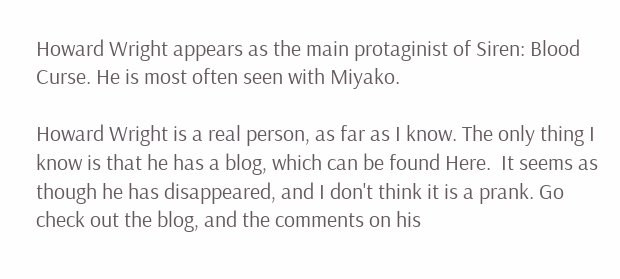Howard Wright appears as the main protaginist of Siren: Blood Curse. He is most often seen with Miyako.

Howard Wright is a real person, as far as I know. The only thing I know is that he has a blog, which can be found Here.  It seems as though he has disappeared, and I don't think it is a prank. Go check out the blog, and the comments on his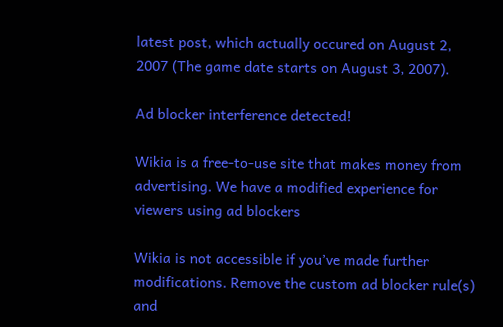latest post, which actually occured on August 2, 2007 (The game date starts on August 3, 2007).

Ad blocker interference detected!

Wikia is a free-to-use site that makes money from advertising. We have a modified experience for viewers using ad blockers

Wikia is not accessible if you’ve made further modifications. Remove the custom ad blocker rule(s) and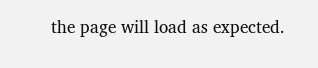the page will load as expected.